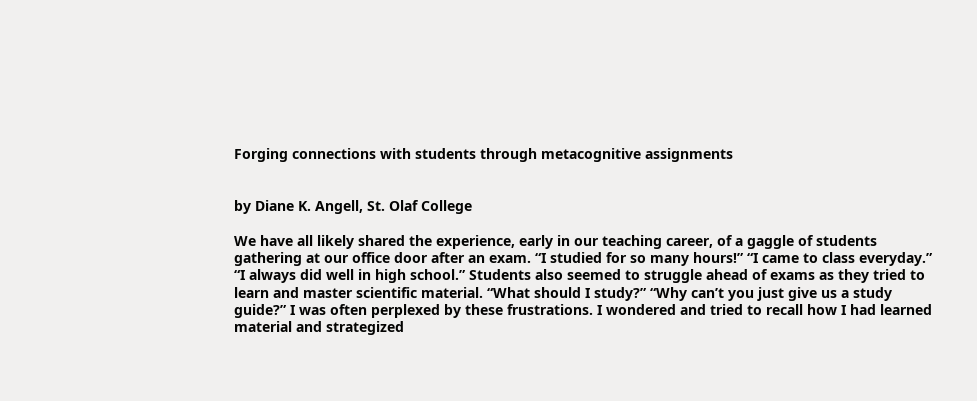Forging connections with students through metacognitive assignments


by Diane K. Angell, St. Olaf College

We have all likely shared the experience, early in our teaching career, of a gaggle of students gathering at our office door after an exam. “I studied for so many hours!” “I came to class everyday.” “I always did well in high school.” Students also seemed to struggle ahead of exams as they tried to learn and master scientific material. “What should I study?” “Why can’t you just give us a study guide?” I was often perplexed by these frustrations. I wondered and tried to recall how I had learned material and strategized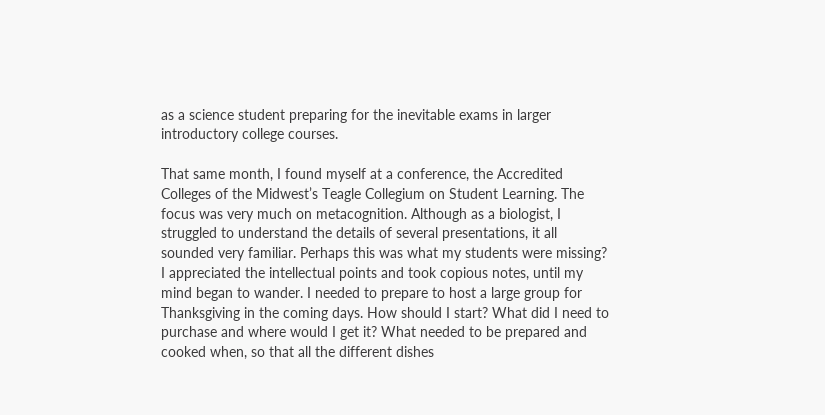as a science student preparing for the inevitable exams in larger introductory college courses.

That same month, I found myself at a conference, the Accredited Colleges of the Midwest’s Teagle Collegium on Student Learning. The focus was very much on metacognition. Although as a biologist, I struggled to understand the details of several presentations, it all sounded very familiar. Perhaps this was what my students were missing? I appreciated the intellectual points and took copious notes, until my mind began to wander. I needed to prepare to host a large group for Thanksgiving in the coming days. How should I start? What did I need to purchase and where would I get it? What needed to be prepared and cooked when, so that all the different dishes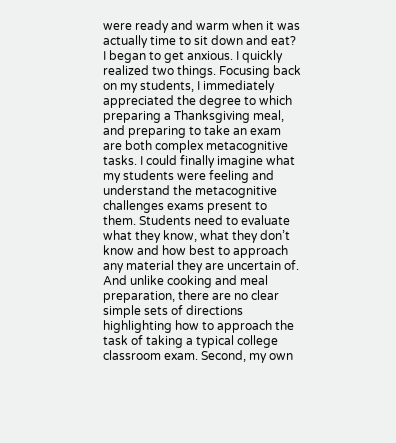were ready and warm when it was actually time to sit down and eat? I began to get anxious. I quickly realized two things. Focusing back on my students, I immediately appreciated the degree to which preparing a Thanksgiving meal, and preparing to take an exam are both complex metacognitive tasks. I could finally imagine what my students were feeling and understand the metacognitive challenges exams present to them. Students need to evaluate what they know, what they don’t know and how best to approach any material they are uncertain of. And unlike cooking and meal preparation, there are no clear simple sets of directions highlighting how to approach the task of taking a typical college classroom exam. Second, my own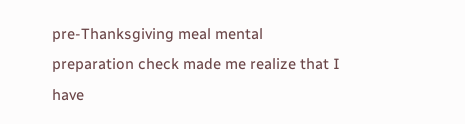pre-Thanksgiving meal mental preparation check made me realize that I have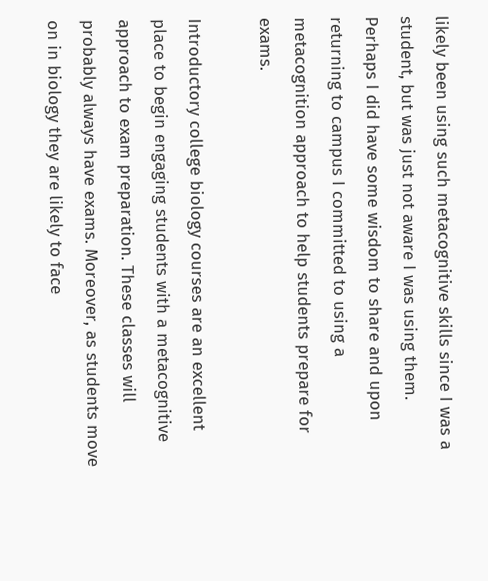likely been using such metacognitive skills since I was a student, but was just not aware I was using them. Perhaps I did have some wisdom to share and upon returning to campus I committed to using a metacognition approach to help students prepare for exams.

Introductory college biology courses are an excellent place to begin engaging students with a metacognitive approach to exam preparation. These classes will probably always have exams. Moreover, as students move on in biology they are likely to face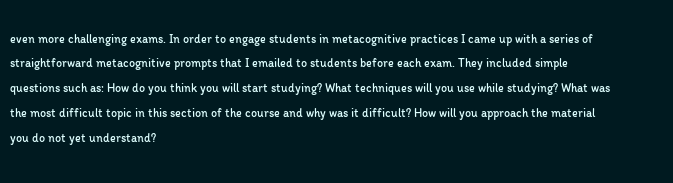even more challenging exams. In order to engage students in metacognitive practices I came up with a series of straightforward metacognitive prompts that I emailed to students before each exam. They included simple questions such as: How do you think you will start studying? What techniques will you use while studying? What was the most difficult topic in this section of the course and why was it difficult? How will you approach the material you do not yet understand?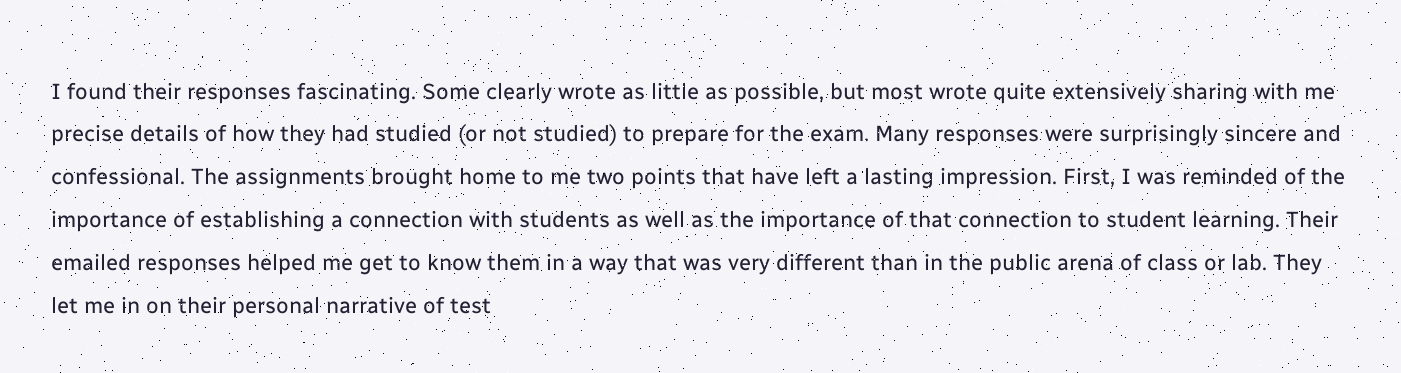I found their responses fascinating. Some clearly wrote as little as possible, but most wrote quite extensively sharing with me precise details of how they had studied (or not studied) to prepare for the exam. Many responses were surprisingly sincere and confessional. The assignments brought home to me two points that have left a lasting impression. First, I was reminded of the importance of establishing a connection with students as well as the importance of that connection to student learning. Their emailed responses helped me get to know them in a way that was very different than in the public arena of class or lab. They let me in on their personal narrative of test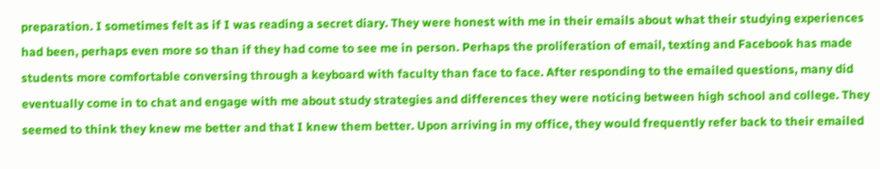preparation. I sometimes felt as if I was reading a secret diary. They were honest with me in their emails about what their studying experiences had been, perhaps even more so than if they had come to see me in person. Perhaps the proliferation of email, texting and Facebook has made students more comfortable conversing through a keyboard with faculty than face to face. After responding to the emailed questions, many did eventually come in to chat and engage with me about study strategies and differences they were noticing between high school and college. They seemed to think they knew me better and that I knew them better. Upon arriving in my office, they would frequently refer back to their emailed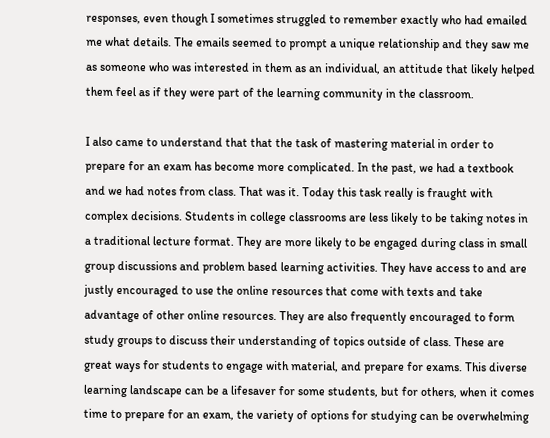responses, even though I sometimes struggled to remember exactly who had emailed me what details. The emails seemed to prompt a unique relationship and they saw me as someone who was interested in them as an individual, an attitude that likely helped them feel as if they were part of the learning community in the classroom.

I also came to understand that that the task of mastering material in order to prepare for an exam has become more complicated. In the past, we had a textbook and we had notes from class. That was it. Today this task really is fraught with complex decisions. Students in college classrooms are less likely to be taking notes in a traditional lecture format. They are more likely to be engaged during class in small group discussions and problem based learning activities. They have access to and are justly encouraged to use the online resources that come with texts and take advantage of other online resources. They are also frequently encouraged to form study groups to discuss their understanding of topics outside of class. These are great ways for students to engage with material, and prepare for exams. This diverse learning landscape can be a lifesaver for some students, but for others, when it comes time to prepare for an exam, the variety of options for studying can be overwhelming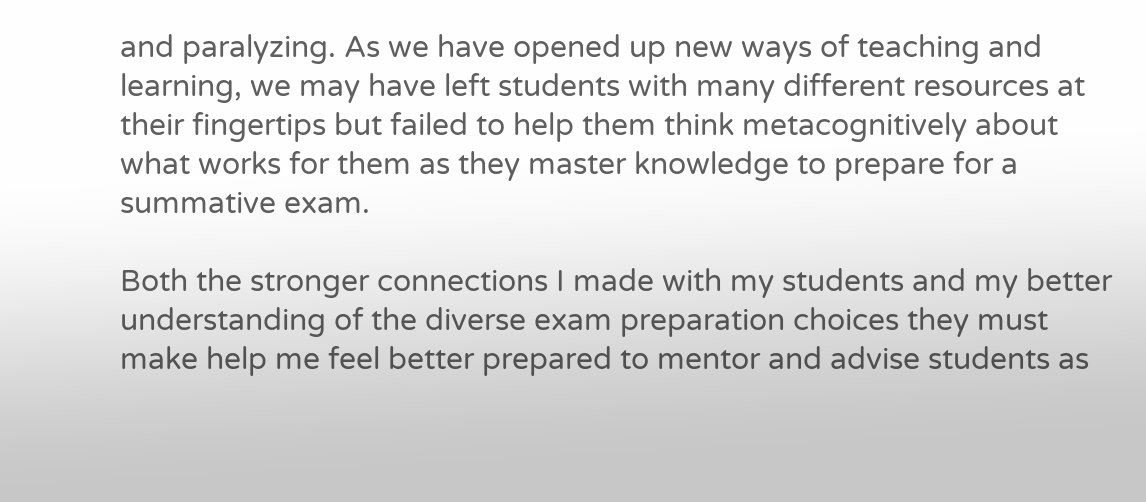and paralyzing. As we have opened up new ways of teaching and learning, we may have left students with many different resources at their fingertips but failed to help them think metacognitively about what works for them as they master knowledge to prepare for a summative exam.

Both the stronger connections I made with my students and my better understanding of the diverse exam preparation choices they must make help me feel better prepared to mentor and advise students as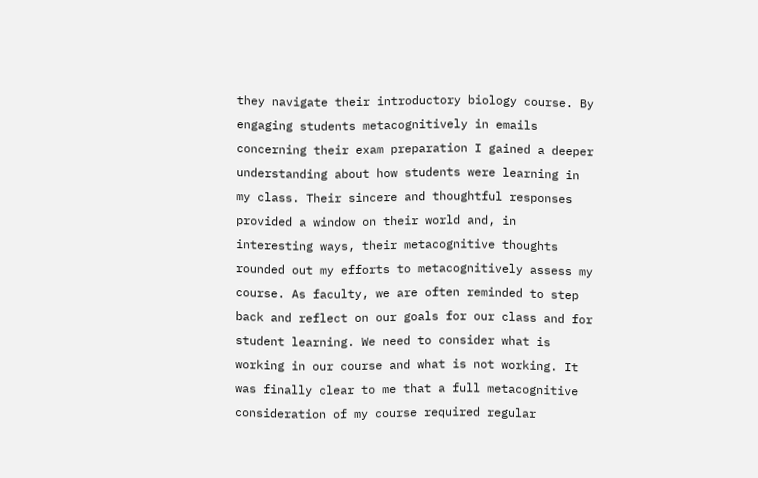they navigate their introductory biology course. By engaging students metacognitively in emails concerning their exam preparation I gained a deeper understanding about how students were learning in my class. Their sincere and thoughtful responses provided a window on their world and, in interesting ways, their metacognitive thoughts rounded out my efforts to metacognitively assess my course. As faculty, we are often reminded to step back and reflect on our goals for our class and for student learning. We need to consider what is working in our course and what is not working. It was finally clear to me that a full metacognitive consideration of my course required regular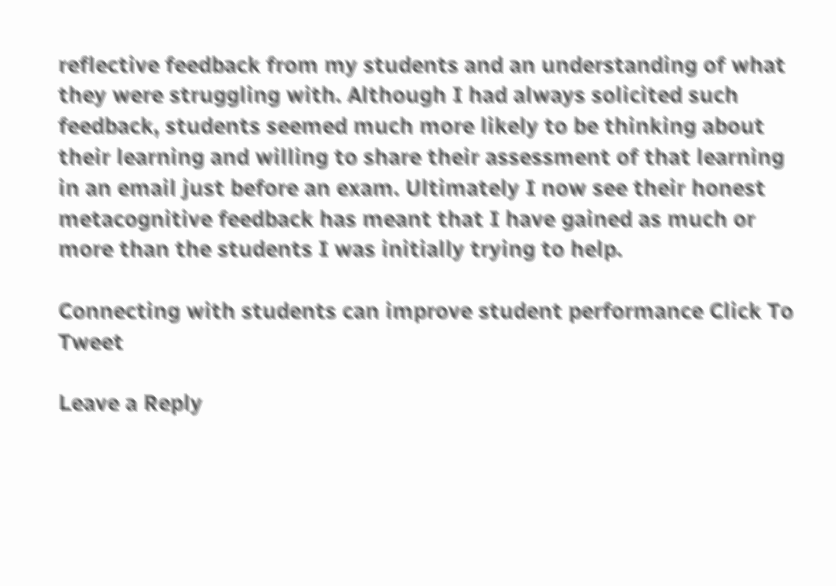reflective feedback from my students and an understanding of what they were struggling with. Although I had always solicited such feedback, students seemed much more likely to be thinking about their learning and willing to share their assessment of that learning in an email just before an exam. Ultimately I now see their honest metacognitive feedback has meant that I have gained as much or more than the students I was initially trying to help.

Connecting with students can improve student performance Click To Tweet

Leave a Reply